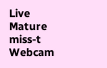Live Mature miss-t Webcam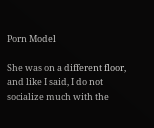Porn Model

She was on a different floor, and like I said, I do not socialize much with the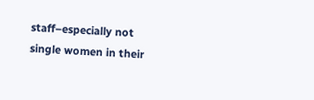staff–especially not single women in their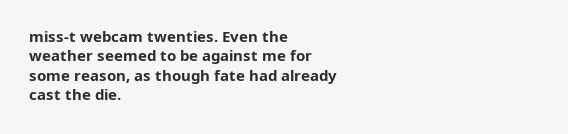miss-t webcam twenties. Even the weather seemed to be against me for some reason, as though fate had already cast the die.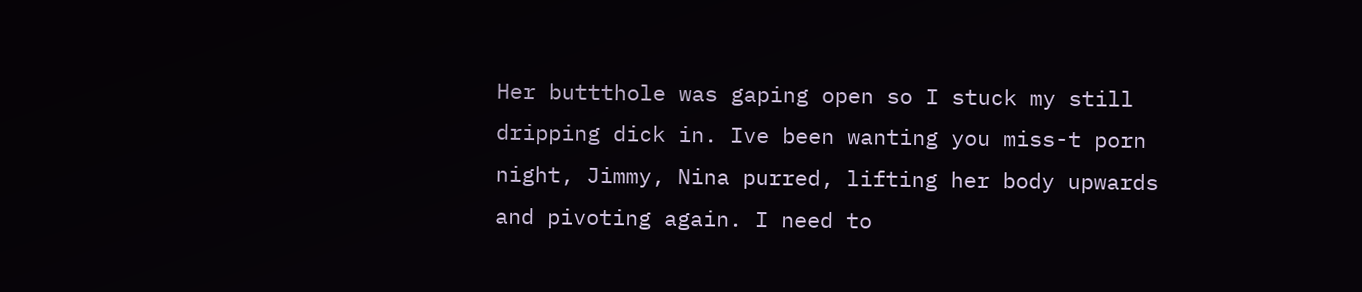Her buttthole was gaping open so I stuck my still dripping dick in. Ive been wanting you miss-t porn night, Jimmy, Nina purred, lifting her body upwards and pivoting again. I need to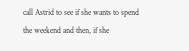call Astrid to see if she wants to spend the weekend and then, if she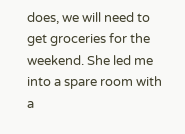does, we will need to get groceries for the weekend. She led me into a spare room with a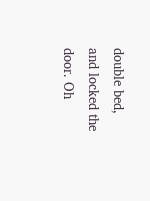double bed, and locked the door. Oh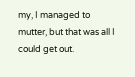my, I managed to mutter, but that was all I could get out.